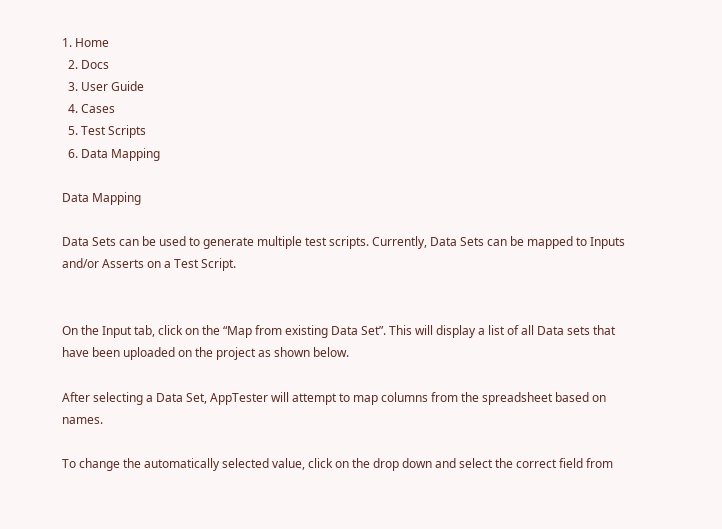1. Home
  2. Docs
  3. User Guide
  4. Cases
  5. Test Scripts
  6. Data Mapping

Data Mapping

Data Sets can be used to generate multiple test scripts. Currently, Data Sets can be mapped to Inputs and/or Asserts on a Test Script.


On the Input tab, click on the “Map from existing Data Set”. This will display a list of all Data sets that have been uploaded on the project as shown below.

After selecting a Data Set, AppTester will attempt to map columns from the spreadsheet based on names.

To change the automatically selected value, click on the drop down and select the correct field from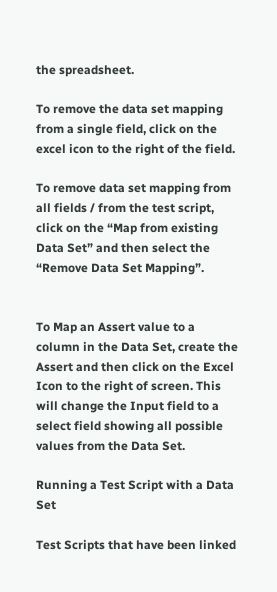the spreadsheet.

To remove the data set mapping from a single field, click on the excel icon to the right of the field.

To remove data set mapping from all fields / from the test script, click on the “Map from existing Data Set” and then select the “Remove Data Set Mapping”.


To Map an Assert value to a column in the Data Set, create the Assert and then click on the Excel Icon to the right of screen. This will change the Input field to a select field showing all possible values from the Data Set.

Running a Test Script with a Data Set

Test Scripts that have been linked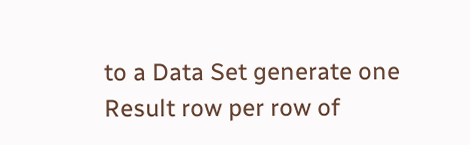to a Data Set generate one Result row per row of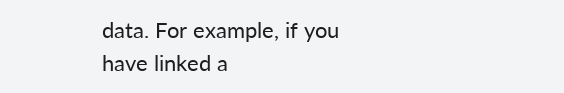data. For example, if you have linked a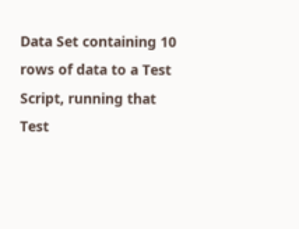Data Set containing 10 rows of data to a Test Script, running that Test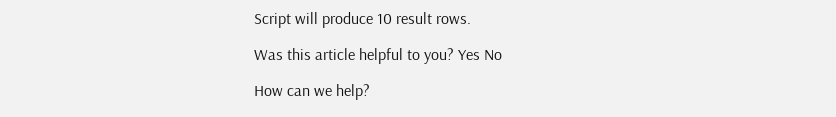Script will produce 10 result rows.

Was this article helpful to you? Yes No

How can we help?